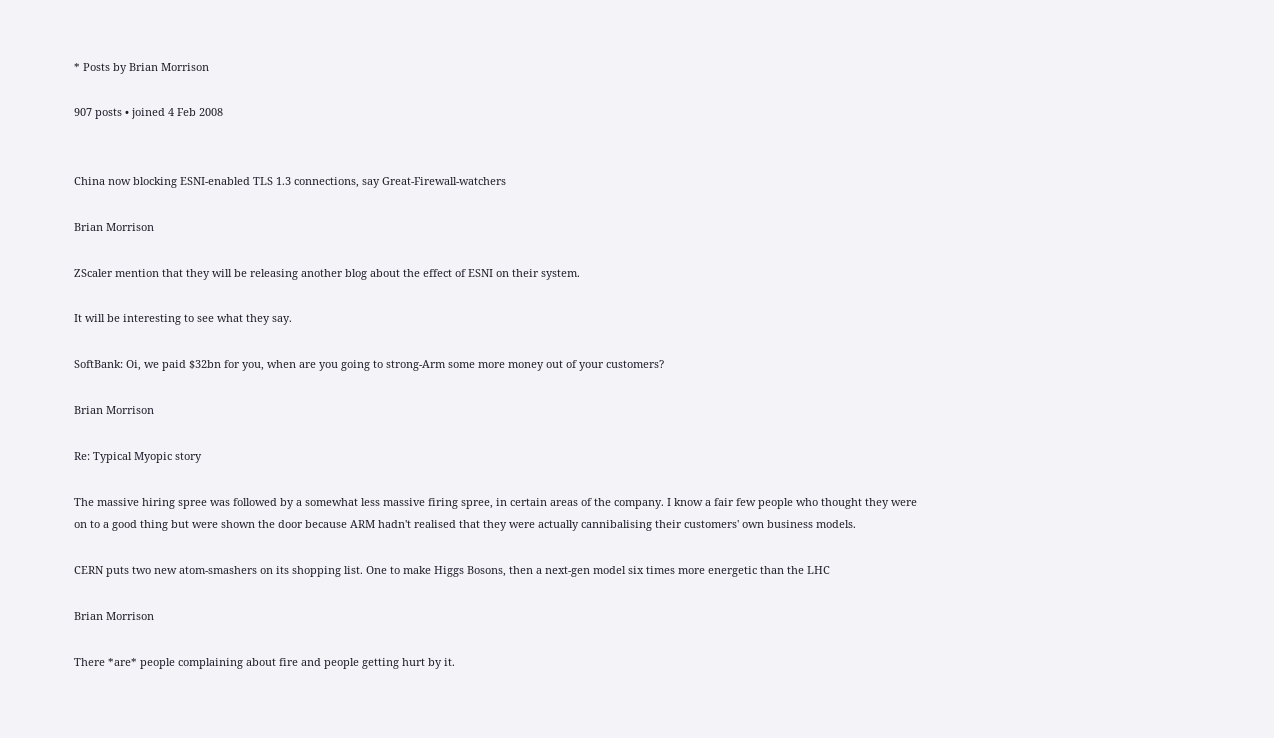* Posts by Brian Morrison

907 posts • joined 4 Feb 2008


China now blocking ESNI-enabled TLS 1.3 connections, say Great-Firewall-watchers

Brian Morrison

ZScaler mention that they will be releasing another blog about the effect of ESNI on their system.

It will be interesting to see what they say.

SoftBank: Oi, we paid $32bn for you, when are you going to strong-Arm some more money out of your customers?

Brian Morrison

Re: Typical Myopic story

The massive hiring spree was followed by a somewhat less massive firing spree, in certain areas of the company. I know a fair few people who thought they were on to a good thing but were shown the door because ARM hadn't realised that they were actually cannibalising their customers' own business models.

CERN puts two new atom-smashers on its shopping list. One to make Higgs Bosons, then a next-gen model six times more energetic than the LHC

Brian Morrison

There *are* people complaining about fire and people getting hurt by it.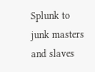Splunk to junk masters and slaves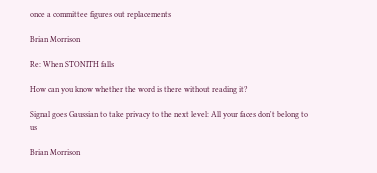once a committee figures out replacements

Brian Morrison

Re: When STONITH falls

How can you know whether the word is there without reading it?

Signal goes Gaussian to take privacy to the next level: All your faces don't belong to us

Brian Morrison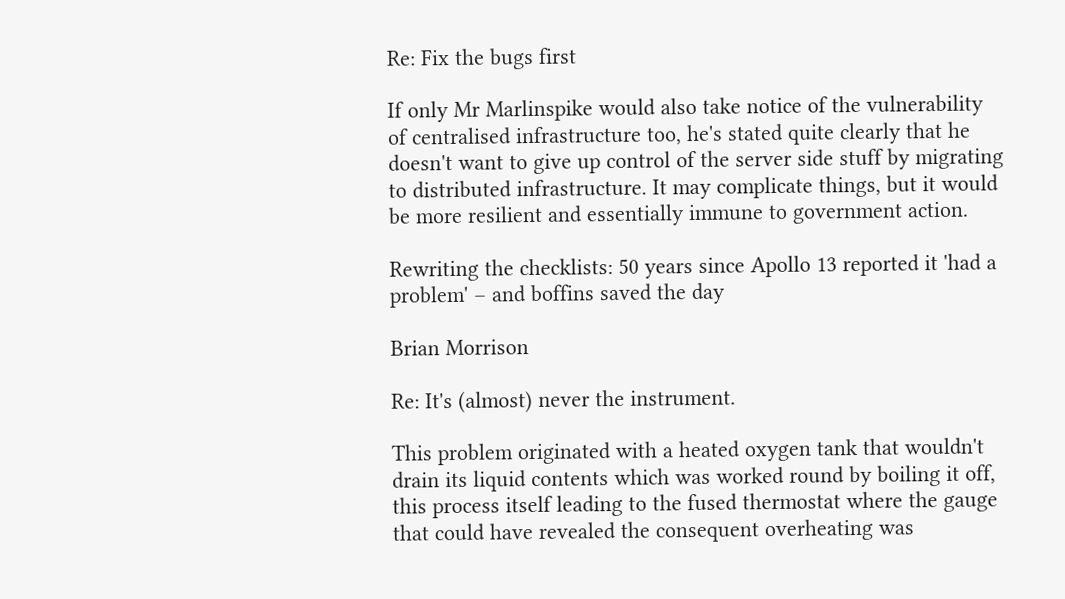Re: Fix the bugs first

If only Mr Marlinspike would also take notice of the vulnerability of centralised infrastructure too, he's stated quite clearly that he doesn't want to give up control of the server side stuff by migrating to distributed infrastructure. It may complicate things, but it would be more resilient and essentially immune to government action.

Rewriting the checklists: 50 years since Apollo 13 reported it 'had a problem' – and boffins saved the day

Brian Morrison

Re: It's (almost) never the instrument.

This problem originated with a heated oxygen tank that wouldn't drain its liquid contents which was worked round by boiling it off, this process itself leading to the fused thermostat where the gauge that could have revealed the consequent overheating was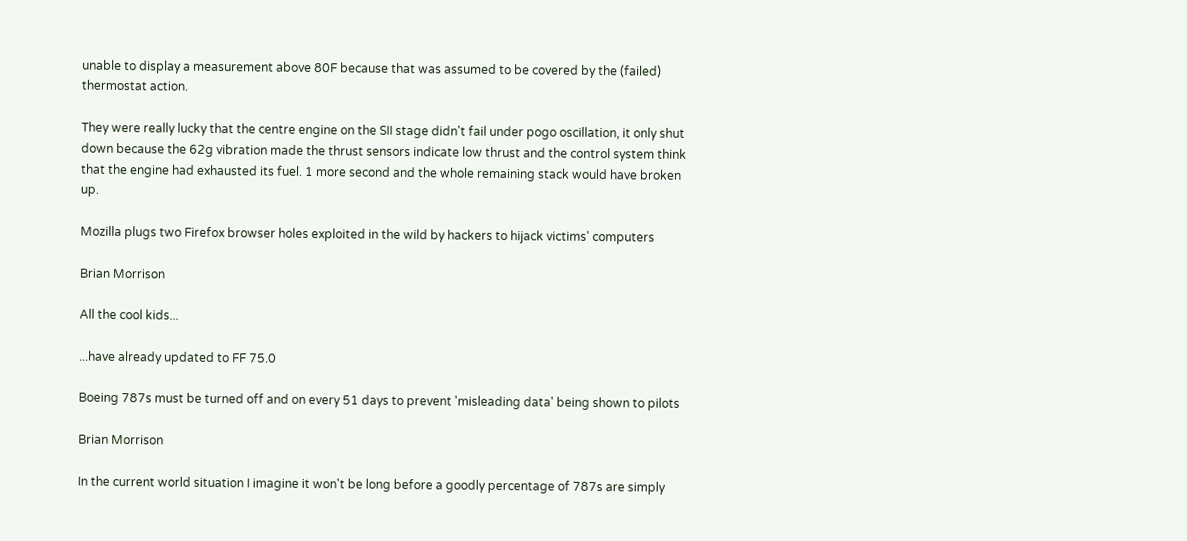unable to display a measurement above 80F because that was assumed to be covered by the (failed) thermostat action.

They were really lucky that the centre engine on the SII stage didn't fail under pogo oscillation, it only shut down because the 62g vibration made the thrust sensors indicate low thrust and the control system think that the engine had exhausted its fuel. 1 more second and the whole remaining stack would have broken up.

Mozilla plugs two Firefox browser holes exploited in the wild by hackers to hijack victims' computers

Brian Morrison

All the cool kids...

...have already updated to FF 75.0

Boeing 787s must be turned off and on every 51 days to prevent 'misleading data' being shown to pilots

Brian Morrison

In the current world situation I imagine it won't be long before a goodly percentage of 787s are simply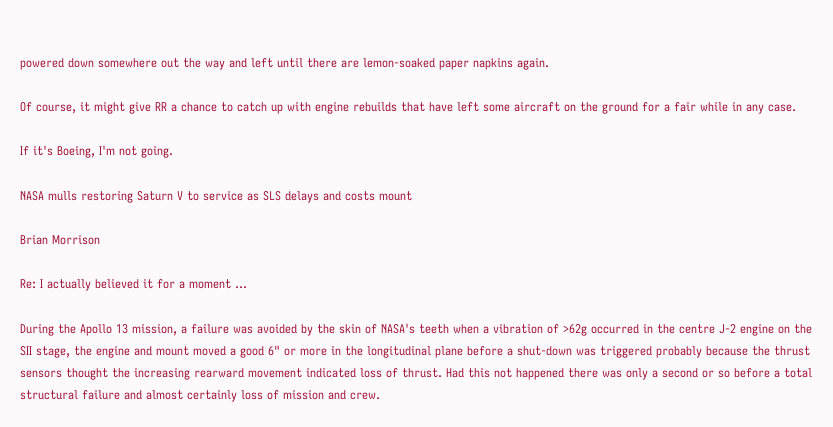powered down somewhere out the way and left until there are lemon-soaked paper napkins again.

Of course, it might give RR a chance to catch up with engine rebuilds that have left some aircraft on the ground for a fair while in any case.

If it's Boeing, I'm not going.

NASA mulls restoring Saturn V to service as SLS delays and costs mount

Brian Morrison

Re: I actually believed it for a moment ...

During the Apollo 13 mission, a failure was avoided by the skin of NASA's teeth when a vibration of >62g occurred in the centre J-2 engine on the SII stage, the engine and mount moved a good 6" or more in the longitudinal plane before a shut-down was triggered probably because the thrust sensors thought the increasing rearward movement indicated loss of thrust. Had this not happened there was only a second or so before a total structural failure and almost certainly loss of mission and crew.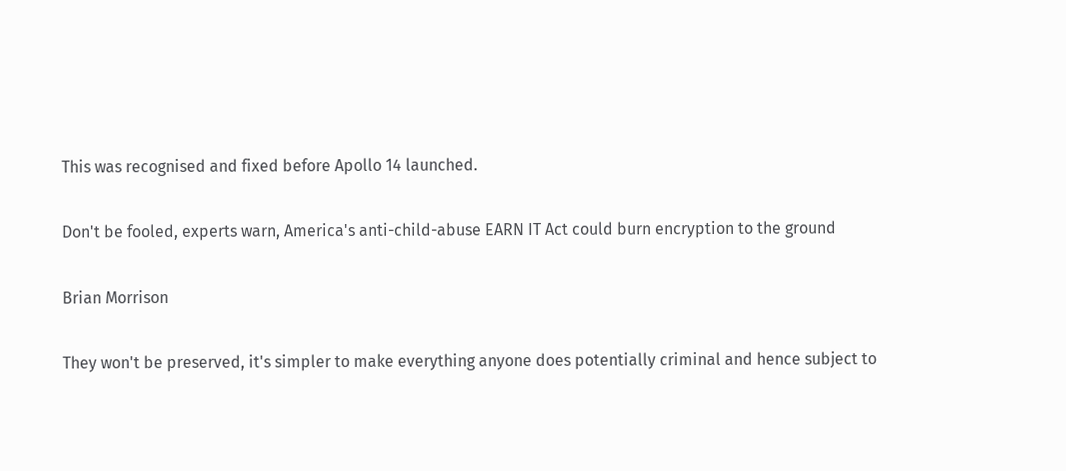This was recognised and fixed before Apollo 14 launched.

Don't be fooled, experts warn, America's anti-child-abuse EARN IT Act could burn encryption to the ground

Brian Morrison

They won't be preserved, it's simpler to make everything anyone does potentially criminal and hence subject to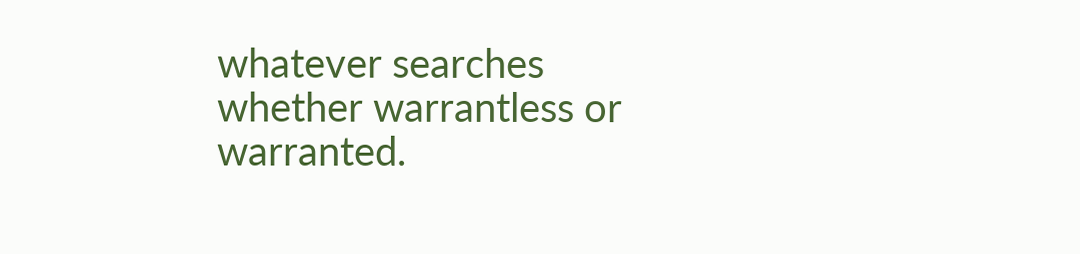whatever searches whether warrantless or warranted.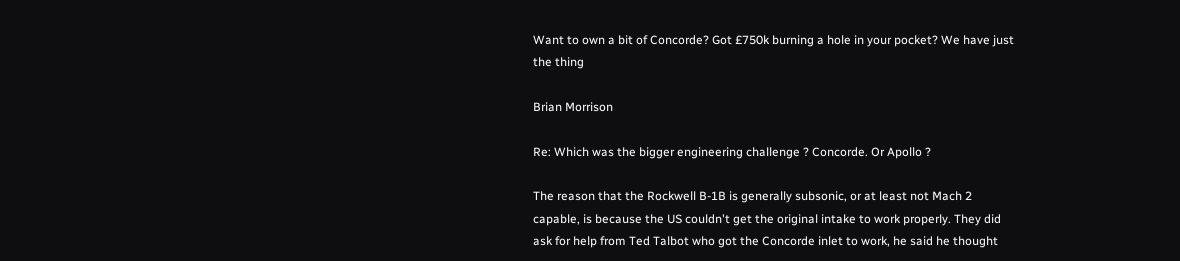Want to own a bit of Concorde? Got £750k burning a hole in your pocket? We have just the thing

Brian Morrison

Re: Which was the bigger engineering challenge ? Concorde. Or Apollo ?

The reason that the Rockwell B-1B is generally subsonic, or at least not Mach 2 capable, is because the US couldn't get the original intake to work properly. They did ask for help from Ted Talbot who got the Concorde inlet to work, he said he thought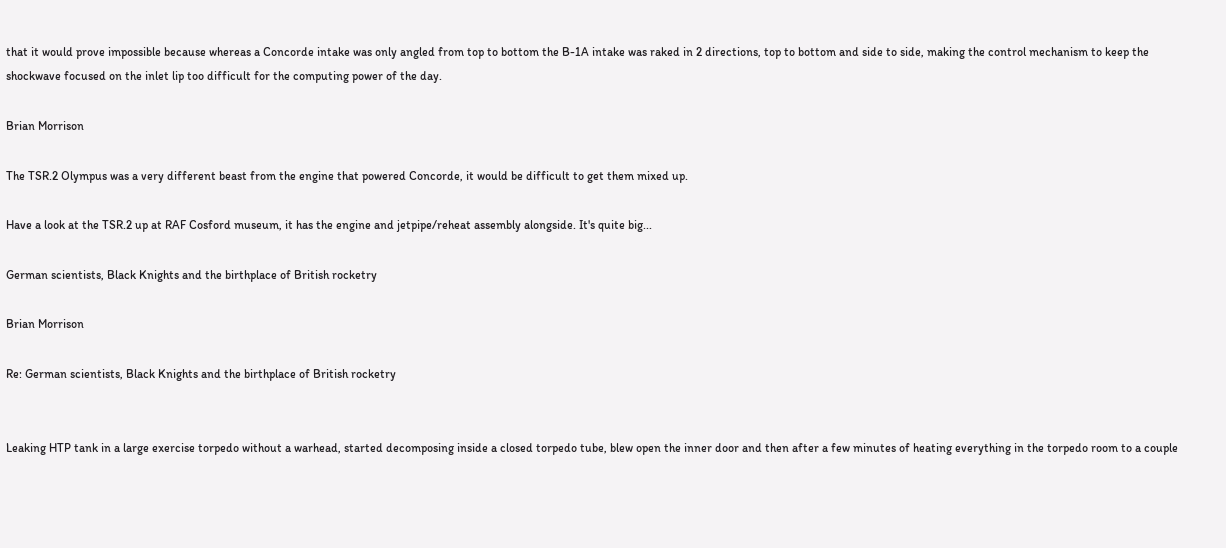that it would prove impossible because whereas a Concorde intake was only angled from top to bottom the B-1A intake was raked in 2 directions, top to bottom and side to side, making the control mechanism to keep the shockwave focused on the inlet lip too difficult for the computing power of the day.

Brian Morrison

The TSR.2 Olympus was a very different beast from the engine that powered Concorde, it would be difficult to get them mixed up.

Have a look at the TSR.2 up at RAF Cosford museum, it has the engine and jetpipe/reheat assembly alongside. It's quite big...

German scientists, Black Knights and the birthplace of British rocketry

Brian Morrison

Re: German scientists, Black Knights and the birthplace of British rocketry


Leaking HTP tank in a large exercise torpedo without a warhead, started decomposing inside a closed torpedo tube, blew open the inner door and then after a few minutes of heating everything in the torpedo room to a couple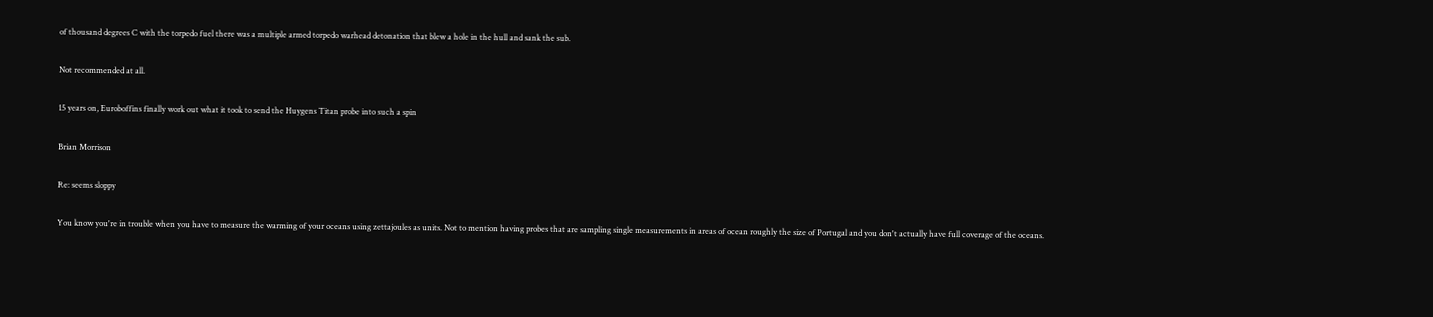of thousand degrees C with the torpedo fuel there was a multiple armed torpedo warhead detonation that blew a hole in the hull and sank the sub.

Not recommended at all.

15 years on, Euroboffins finally work out what it took to send the Huygens Titan probe into such a spin

Brian Morrison

Re: seems sloppy

You know you're in trouble when you have to measure the warming of your oceans using zettajoules as units. Not to mention having probes that are sampling single measurements in areas of ocean roughly the size of Portugal and you don't actually have full coverage of the oceans.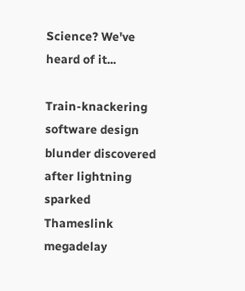Science? We've heard of it...

Train-knackering software design blunder discovered after lightning sparked Thameslink megadelay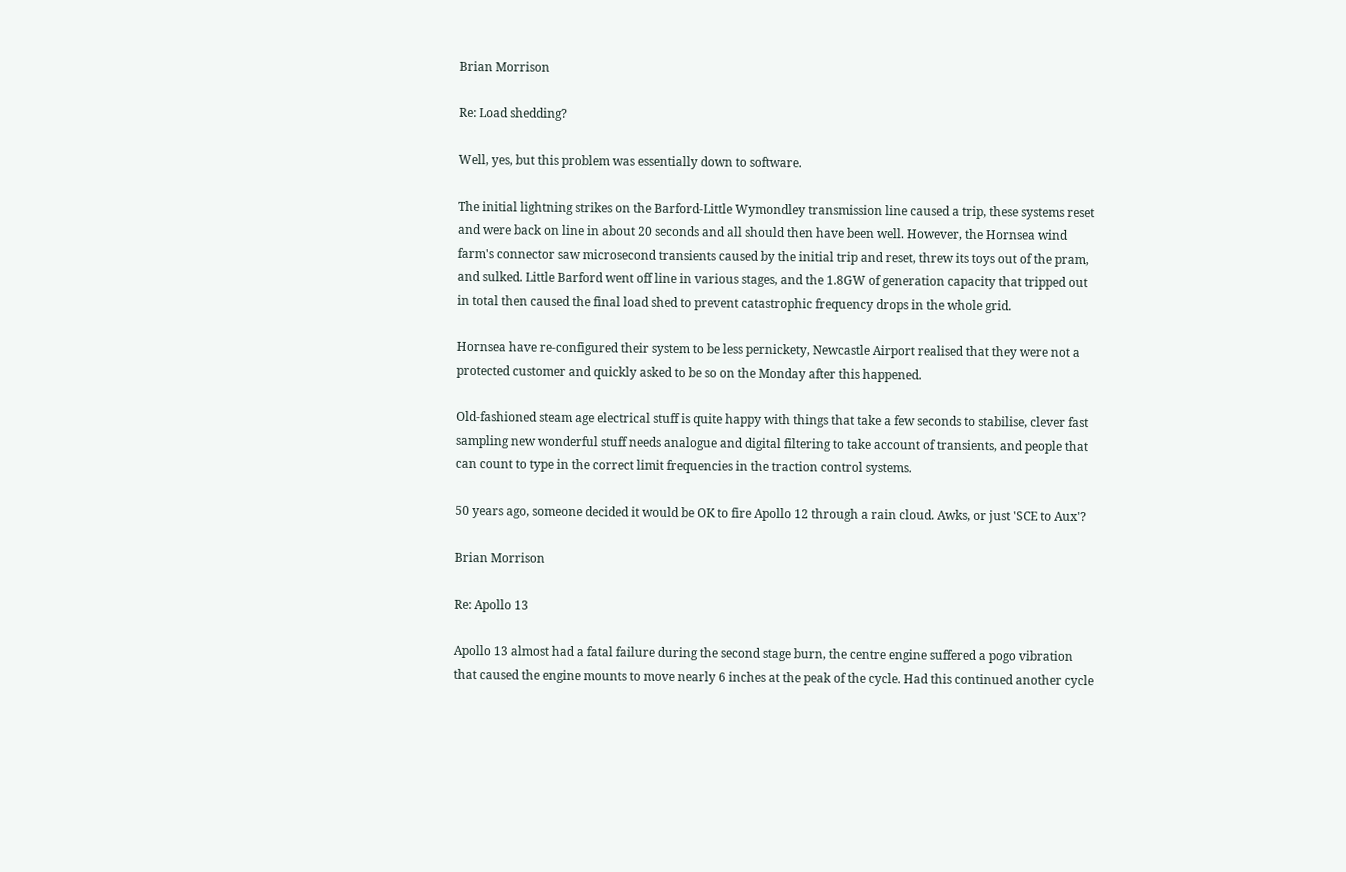Brian Morrison

Re: Load shedding?

Well, yes, but this problem was essentially down to software.

The initial lightning strikes on the Barford-Little Wymondley transmission line caused a trip, these systems reset and were back on line in about 20 seconds and all should then have been well. However, the Hornsea wind farm's connector saw microsecond transients caused by the initial trip and reset, threw its toys out of the pram, and sulked. Little Barford went off line in various stages, and the 1.8GW of generation capacity that tripped out in total then caused the final load shed to prevent catastrophic frequency drops in the whole grid.

Hornsea have re-configured their system to be less pernickety, Newcastle Airport realised that they were not a protected customer and quickly asked to be so on the Monday after this happened.

Old-fashioned steam age electrical stuff is quite happy with things that take a few seconds to stabilise, clever fast sampling new wonderful stuff needs analogue and digital filtering to take account of transients, and people that can count to type in the correct limit frequencies in the traction control systems.

50 years ago, someone decided it would be OK to fire Apollo 12 through a rain cloud. Awks, or just 'SCE to Aux'?

Brian Morrison

Re: Apollo 13

Apollo 13 almost had a fatal failure during the second stage burn, the centre engine suffered a pogo vibration that caused the engine mounts to move nearly 6 inches at the peak of the cycle. Had this continued another cycle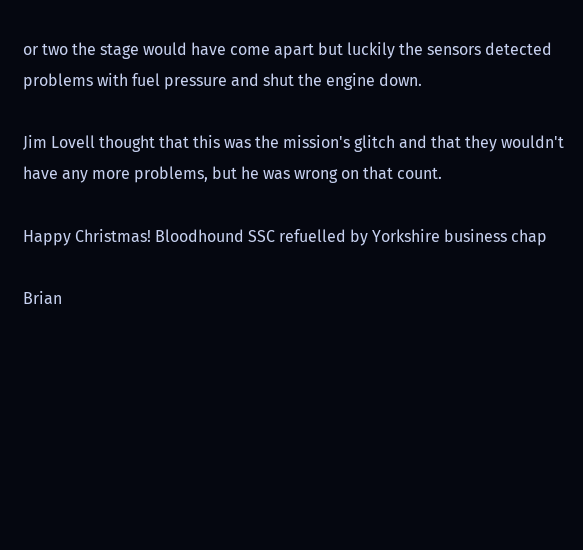or two the stage would have come apart but luckily the sensors detected problems with fuel pressure and shut the engine down.

Jim Lovell thought that this was the mission's glitch and that they wouldn't have any more problems, but he was wrong on that count.

Happy Christmas! Bloodhound SSC refuelled by Yorkshire business chap

Brian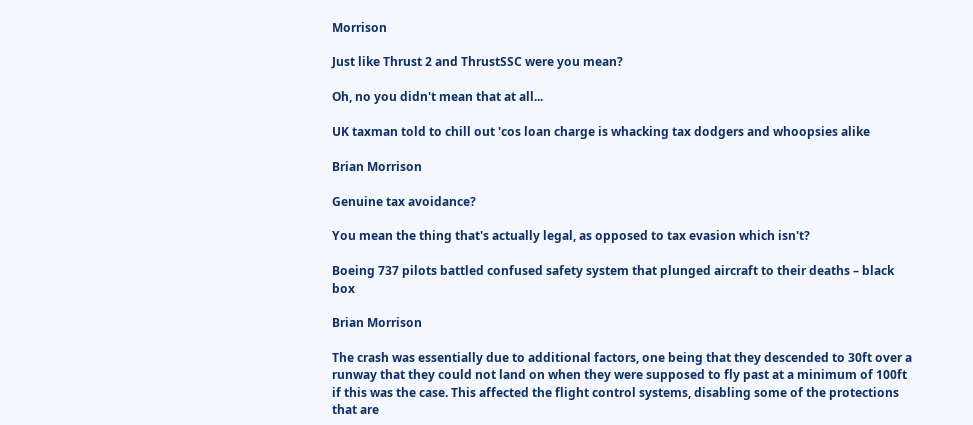Morrison

Just like Thrust 2 and ThrustSSC were you mean?

Oh, no you didn't mean that at all...

UK taxman told to chill out 'cos loan charge is whacking tax dodgers and whoopsies alike

Brian Morrison

Genuine tax avoidance?

You mean the thing that's actually legal, as opposed to tax evasion which isn't?

Boeing 737 pilots battled confused safety system that plunged aircraft to their deaths – black box

Brian Morrison

The crash was essentially due to additional factors, one being that they descended to 30ft over a runway that they could not land on when they were supposed to fly past at a minimum of 100ft if this was the case. This affected the flight control systems, disabling some of the protections that are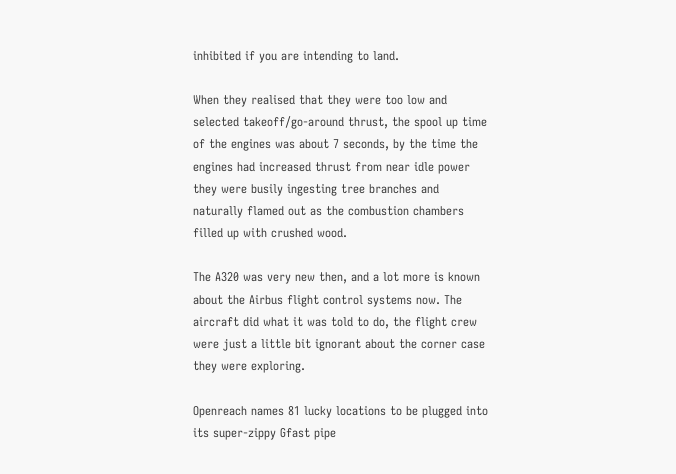inhibited if you are intending to land.

When they realised that they were too low and selected takeoff/go-around thrust, the spool up time of the engines was about 7 seconds, by the time the engines had increased thrust from near idle power they were busily ingesting tree branches and naturally flamed out as the combustion chambers filled up with crushed wood.

The A320 was very new then, and a lot more is known about the Airbus flight control systems now. The aircraft did what it was told to do, the flight crew were just a little bit ignorant about the corner case they were exploring.

Openreach names 81 lucky locations to be plugged into its super-zippy Gfast pipe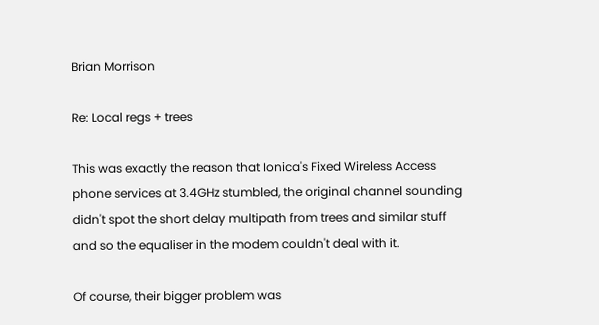Brian Morrison

Re: Local regs + trees

This was exactly the reason that Ionica's Fixed Wireless Access phone services at 3.4GHz stumbled, the original channel sounding didn't spot the short delay multipath from trees and similar stuff and so the equaliser in the modem couldn't deal with it.

Of course, their bigger problem was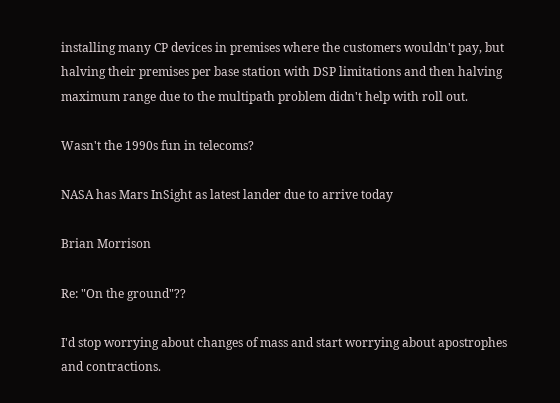installing many CP devices in premises where the customers wouldn't pay, but halving their premises per base station with DSP limitations and then halving maximum range due to the multipath problem didn't help with roll out.

Wasn't the 1990s fun in telecoms?

NASA has Mars InSight as latest lander due to arrive today

Brian Morrison

Re: "On the ground"??

I'd stop worrying about changes of mass and start worrying about apostrophes and contractions.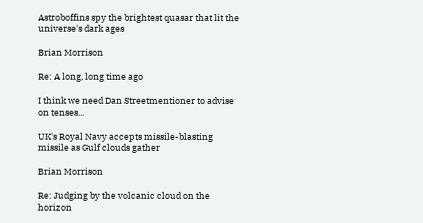Astroboffins spy the brightest quasar that lit the universe's dark ages

Brian Morrison

Re: A long, long time ago

I think we need Dan Streetmentioner to advise on tenses...

UK's Royal Navy accepts missile-blasting missile as Gulf clouds gather

Brian Morrison

Re: Judging by the volcanic cloud on the horizon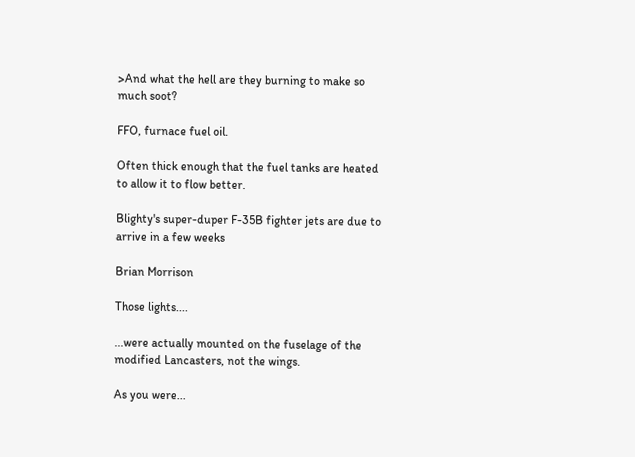>And what the hell are they burning to make so much soot?

FFO, furnace fuel oil.

Often thick enough that the fuel tanks are heated to allow it to flow better.

Blighty's super-duper F-35B fighter jets are due to arrive in a few weeks

Brian Morrison

Those lights....

...were actually mounted on the fuselage of the modified Lancasters, not the wings.

As you were...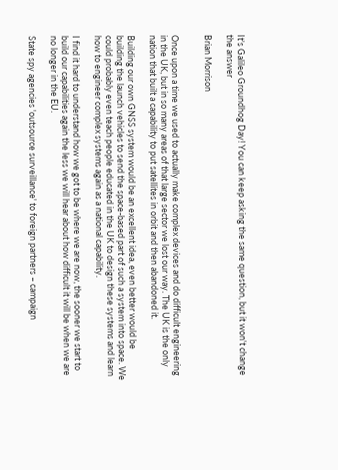It's Galileo Groundhog Day! You can keep asking the same question, but it won't change the answer

Brian Morrison


Once upon a time we used to actually make complex devices and do difficult engineering in the UK, but in so many areas of that large sector we lost our way. The UK is the only nation that built a capability to put satellites in orbit and then abandoned it.

Building our own GNSS system would be an excellent idea, even better would be building the launch vehicles to send the space-based part of such a system into space. We could probably even teach people educated in the UK to design these systems and learn how to engineer complex systems again as a national capability.

I find it hard to understand how we got to be where we are now, the sooner we start to build our capabilities again the less we will hear about how difficult it will be when we are no longer in the EU.

State spy agencies 'outsource surveillance' to foreign partners – campaign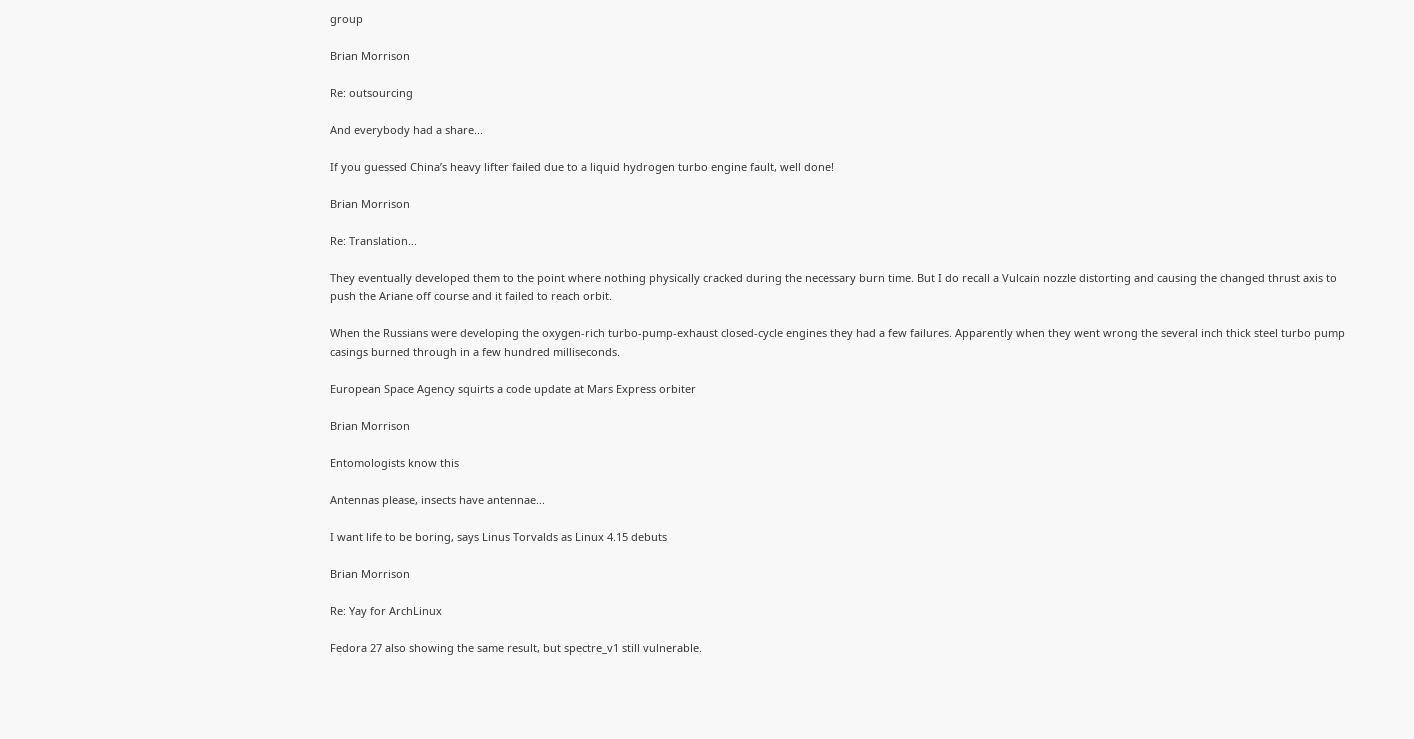group

Brian Morrison

Re: outsourcing

And everybody had a share...

If you guessed China’s heavy lifter failed due to a liquid hydrogen turbo engine fault, well done!

Brian Morrison

Re: Translation...

They eventually developed them to the point where nothing physically cracked during the necessary burn time. But I do recall a Vulcain nozzle distorting and causing the changed thrust axis to push the Ariane off course and it failed to reach orbit.

When the Russians were developing the oxygen-rich turbo-pump-exhaust closed-cycle engines they had a few failures. Apparently when they went wrong the several inch thick steel turbo pump casings burned through in a few hundred milliseconds.

European Space Agency squirts a code update at Mars Express orbiter

Brian Morrison

Entomologists know this

Antennas please, insects have antennae...

I want life to be boring, says Linus Torvalds as Linux 4.15 debuts

Brian Morrison

Re: Yay for ArchLinux

Fedora 27 also showing the same result, but spectre_v1 still vulnerable.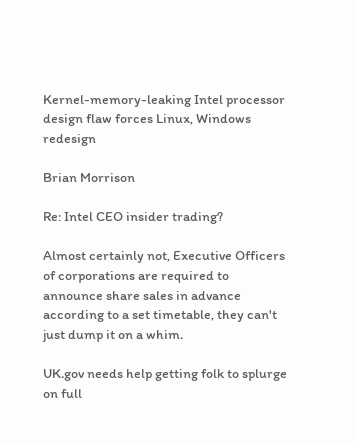Kernel-memory-leaking Intel processor design flaw forces Linux, Windows redesign

Brian Morrison

Re: Intel CEO insider trading?

Almost certainly not, Executive Officers of corporations are required to announce share sales in advance according to a set timetable, they can't just dump it on a whim.

UK.gov needs help getting folk to splurge on full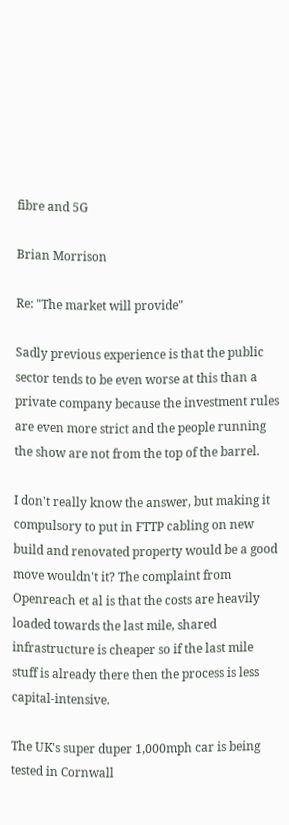fibre and 5G

Brian Morrison

Re: "The market will provide"

Sadly previous experience is that the public sector tends to be even worse at this than a private company because the investment rules are even more strict and the people running the show are not from the top of the barrel.

I don't really know the answer, but making it compulsory to put in FTTP cabling on new build and renovated property would be a good move wouldn't it? The complaint from Openreach et al is that the costs are heavily loaded towards the last mile, shared infrastructure is cheaper so if the last mile stuff is already there then the process is less capital-intensive.

The UK's super duper 1,000mph car is being tested in Cornwall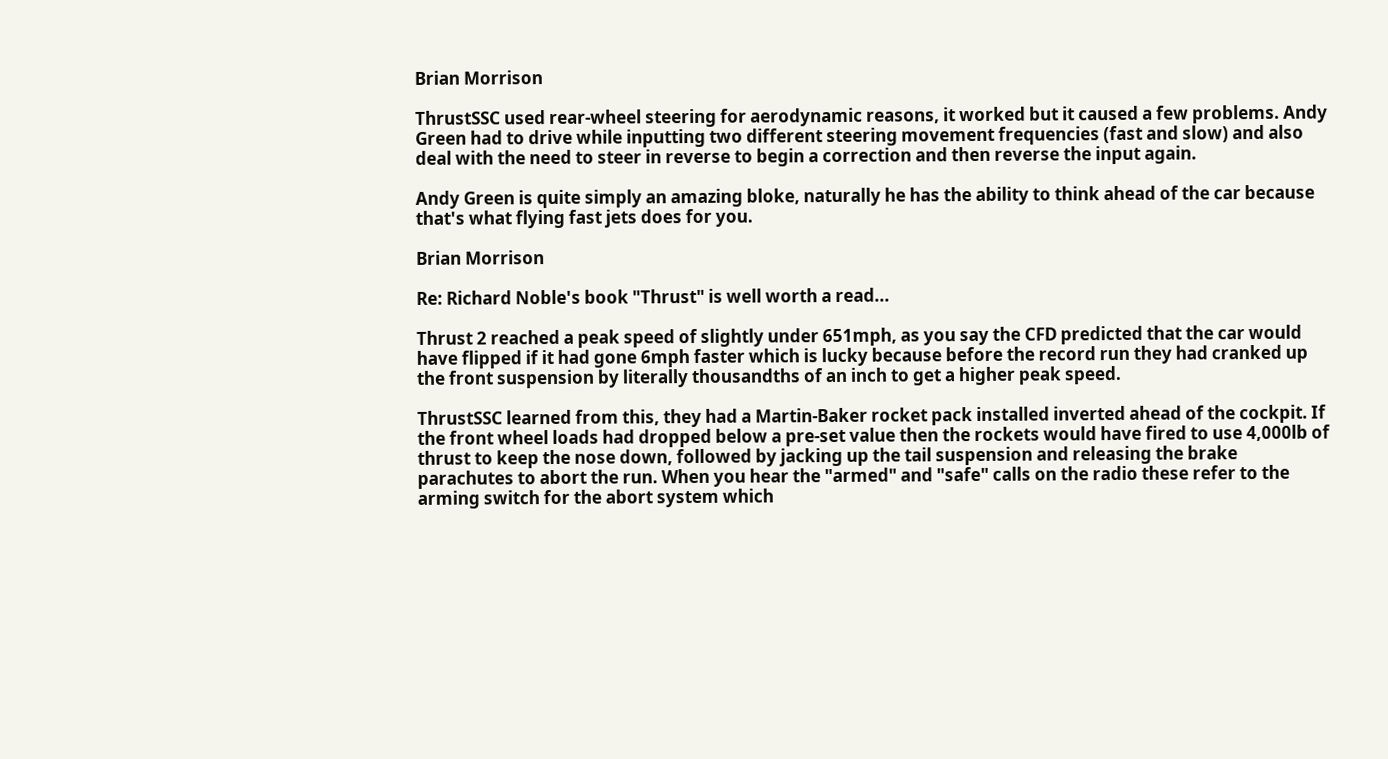Brian Morrison

ThrustSSC used rear-wheel steering for aerodynamic reasons, it worked but it caused a few problems. Andy Green had to drive while inputting two different steering movement frequencies (fast and slow) and also deal with the need to steer in reverse to begin a correction and then reverse the input again.

Andy Green is quite simply an amazing bloke, naturally he has the ability to think ahead of the car because that's what flying fast jets does for you.

Brian Morrison

Re: Richard Noble's book "Thrust" is well worth a read...

Thrust 2 reached a peak speed of slightly under 651mph, as you say the CFD predicted that the car would have flipped if it had gone 6mph faster which is lucky because before the record run they had cranked up the front suspension by literally thousandths of an inch to get a higher peak speed.

ThrustSSC learned from this, they had a Martin-Baker rocket pack installed inverted ahead of the cockpit. If the front wheel loads had dropped below a pre-set value then the rockets would have fired to use 4,000lb of thrust to keep the nose down, followed by jacking up the tail suspension and releasing the brake parachutes to abort the run. When you hear the "armed" and "safe" calls on the radio these refer to the arming switch for the abort system which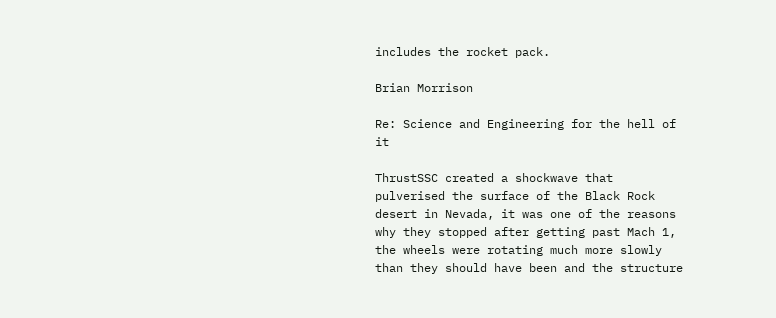includes the rocket pack.

Brian Morrison

Re: Science and Engineering for the hell of it

ThrustSSC created a shockwave that pulverised the surface of the Black Rock desert in Nevada, it was one of the reasons why they stopped after getting past Mach 1, the wheels were rotating much more slowly than they should have been and the structure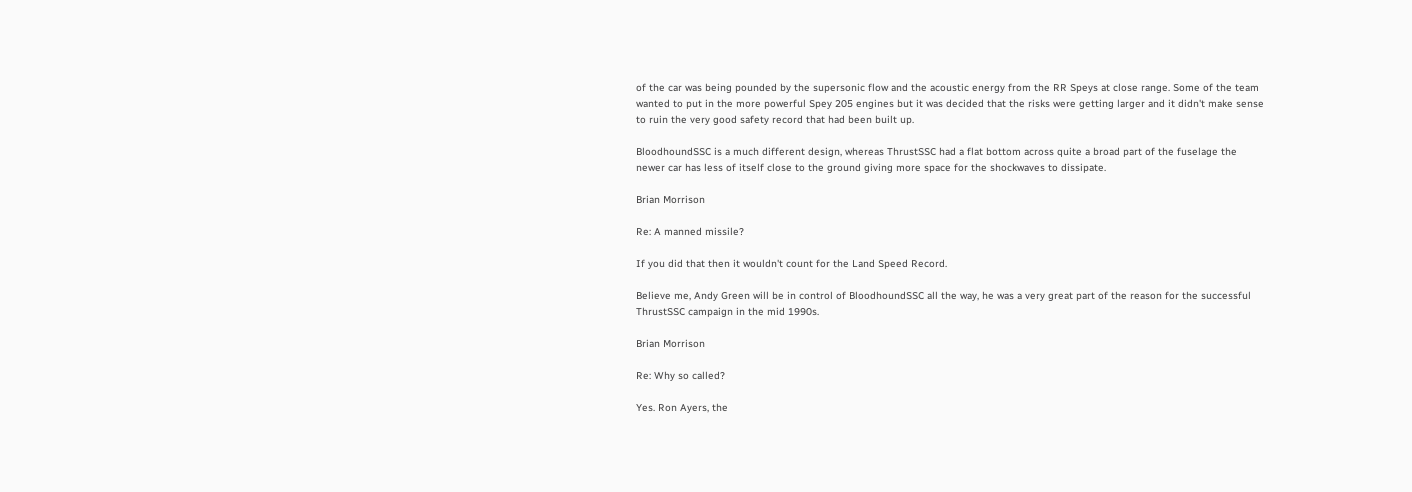of the car was being pounded by the supersonic flow and the acoustic energy from the RR Speys at close range. Some of the team wanted to put in the more powerful Spey 205 engines but it was decided that the risks were getting larger and it didn't make sense to ruin the very good safety record that had been built up.

BloodhoundSSC is a much different design, whereas ThrustSSC had a flat bottom across quite a broad part of the fuselage the newer car has less of itself close to the ground giving more space for the shockwaves to dissipate.

Brian Morrison

Re: A manned missile?

If you did that then it wouldn't count for the Land Speed Record.

Believe me, Andy Green will be in control of BloodhoundSSC all the way, he was a very great part of the reason for the successful ThrustSSC campaign in the mid 1990s.

Brian Morrison

Re: Why so called?

Yes. Ron Ayers, the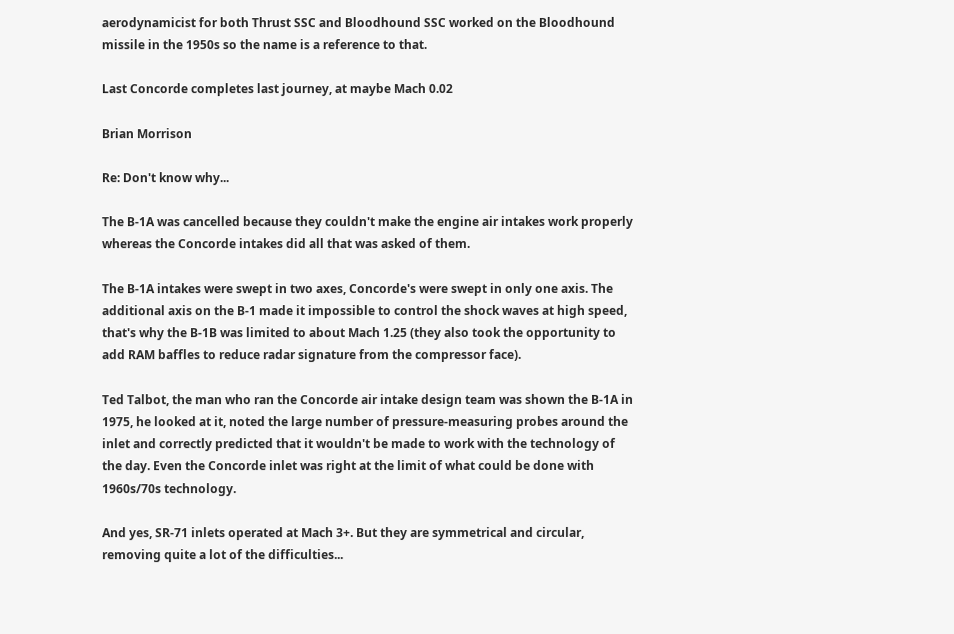aerodynamicist for both Thrust SSC and Bloodhound SSC worked on the Bloodhound missile in the 1950s so the name is a reference to that.

Last Concorde completes last journey, at maybe Mach 0.02

Brian Morrison

Re: Don't know why...

The B-1A was cancelled because they couldn't make the engine air intakes work properly whereas the Concorde intakes did all that was asked of them.

The B-1A intakes were swept in two axes, Concorde's were swept in only one axis. The additional axis on the B-1 made it impossible to control the shock waves at high speed, that's why the B-1B was limited to about Mach 1.25 (they also took the opportunity to add RAM baffles to reduce radar signature from the compressor face).

Ted Talbot, the man who ran the Concorde air intake design team was shown the B-1A in 1975, he looked at it, noted the large number of pressure-measuring probes around the inlet and correctly predicted that it wouldn't be made to work with the technology of the day. Even the Concorde inlet was right at the limit of what could be done with 1960s/70s technology.

And yes, SR-71 inlets operated at Mach 3+. But they are symmetrical and circular, removing quite a lot of the difficulties...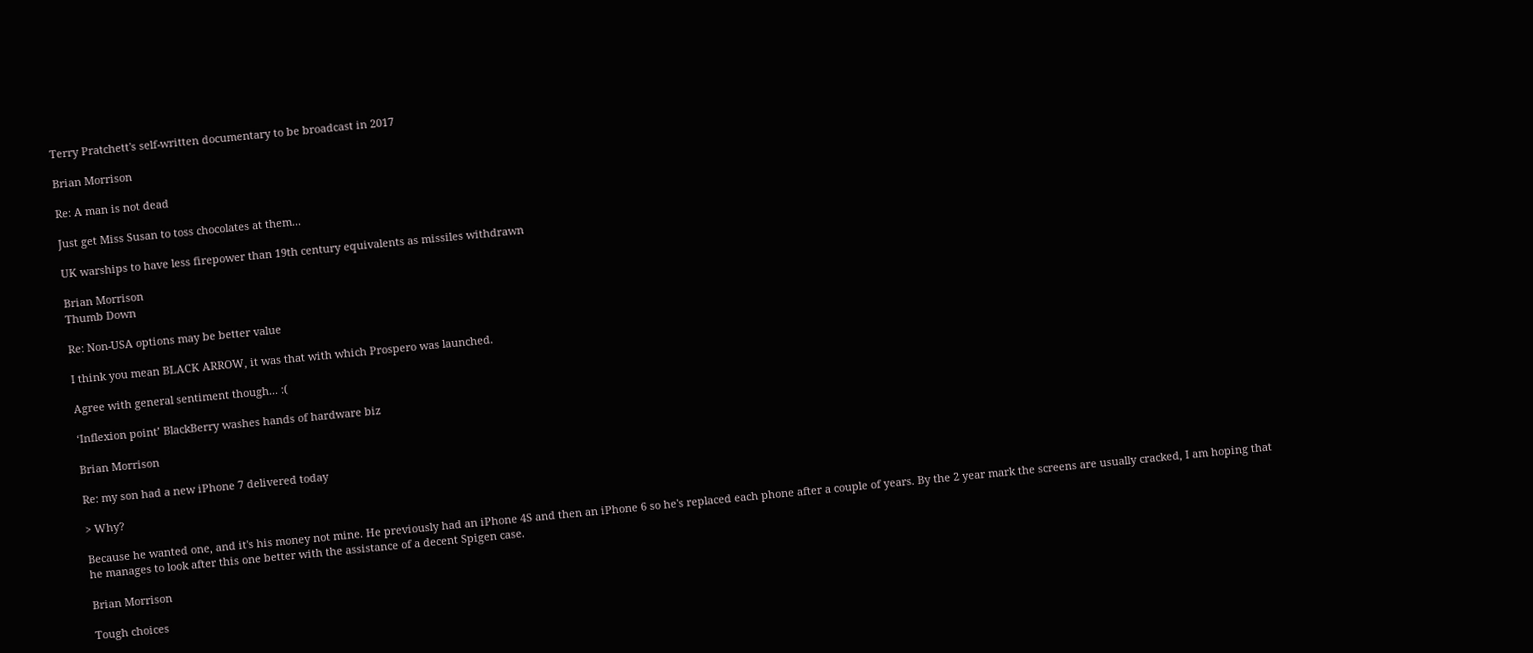Terry Pratchett's self-written documentary to be broadcast in 2017

Brian Morrison

Re: A man is not dead

Just get Miss Susan to toss chocolates at them...

UK warships to have less firepower than 19th century equivalents as missiles withdrawn

Brian Morrison
Thumb Down

Re: Non-USA options may be better value

I think you mean BLACK ARROW, it was that with which Prospero was launched.

Agree with general sentiment though... :(

‘Inflexion point’ BlackBerry washes hands of hardware biz

Brian Morrison

Re: my son had a new iPhone 7 delivered today

> Why?

Because he wanted one, and it's his money not mine. He previously had an iPhone 4S and then an iPhone 6 so he's replaced each phone after a couple of years. By the 2 year mark the screens are usually cracked, I am hoping that he manages to look after this one better with the assistance of a decent Spigen case.

Brian Morrison

Tough choices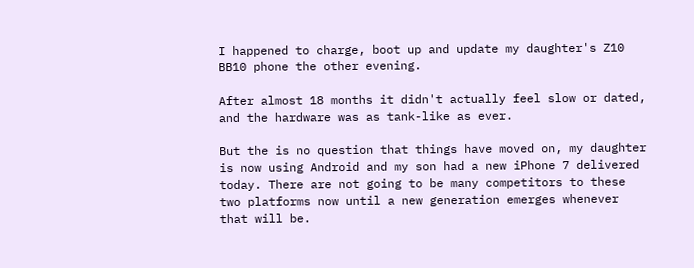I happened to charge, boot up and update my daughter's Z10 BB10 phone the other evening.

After almost 18 months it didn't actually feel slow or dated, and the hardware was as tank-like as ever.

But the is no question that things have moved on, my daughter is now using Android and my son had a new iPhone 7 delivered today. There are not going to be many competitors to these two platforms now until a new generation emerges whenever that will be.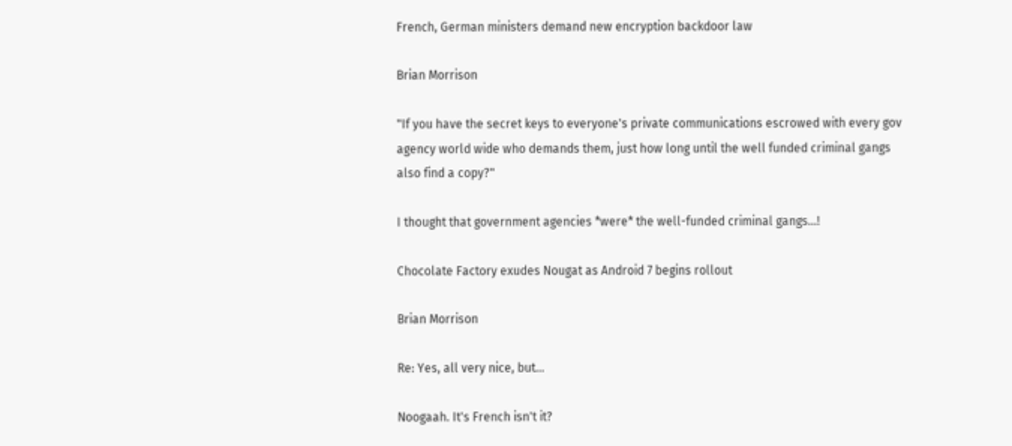French, German ministers demand new encryption backdoor law

Brian Morrison

"If you have the secret keys to everyone's private communications escrowed with every gov agency world wide who demands them, just how long until the well funded criminal gangs also find a copy?"

I thought that government agencies *were* the well-funded criminal gangs...!

Chocolate Factory exudes Nougat as Android 7 begins rollout

Brian Morrison

Re: Yes, all very nice, but...

Noogaah. It's French isn't it?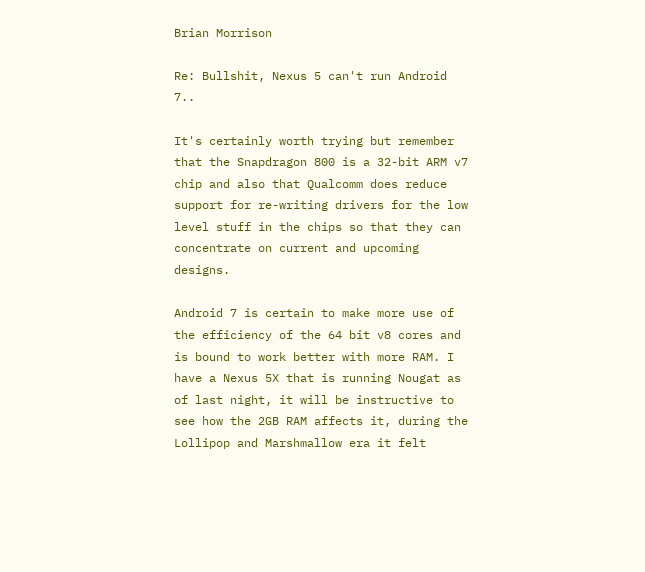Brian Morrison

Re: Bullshit, Nexus 5 can't run Android 7..

It's certainly worth trying but remember that the Snapdragon 800 is a 32-bit ARM v7 chip and also that Qualcomm does reduce support for re-writing drivers for the low level stuff in the chips so that they can concentrate on current and upcoming designs.

Android 7 is certain to make more use of the efficiency of the 64 bit v8 cores and is bound to work better with more RAM. I have a Nexus 5X that is running Nougat as of last night, it will be instructive to see how the 2GB RAM affects it, during the Lollipop and Marshmallow era it felt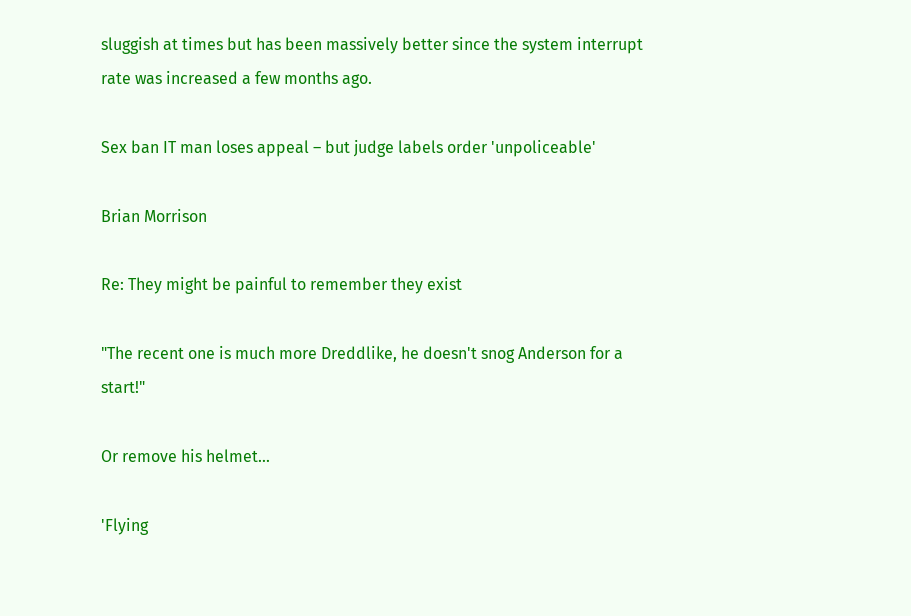sluggish at times but has been massively better since the system interrupt rate was increased a few months ago.

Sex ban IT man loses appeal – but judge labels order 'unpoliceable'

Brian Morrison

Re: They might be painful to remember they exist

"The recent one is much more Dreddlike, he doesn't snog Anderson for a start!"

Or remove his helmet...

'Flying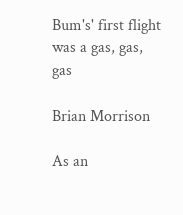Bum's' first flight was a gas, gas, gas

Brian Morrison

As an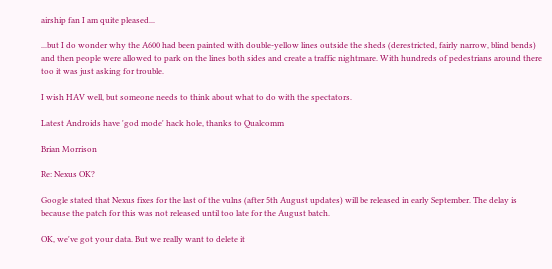airship fan I am quite pleased...

...but I do wonder why the A600 had been painted with double-yellow lines outside the sheds (derestricted, fairly narrow, blind bends) and then people were allowed to park on the lines both sides and create a traffic nightmare. With hundreds of pedestrians around there too it was just asking for trouble.

I wish HAV well, but someone needs to think about what to do with the spectators.

Latest Androids have 'god mode' hack hole, thanks to Qualcomm

Brian Morrison

Re: Nexus OK?

Google stated that Nexus fixes for the last of the vulns (after 5th August updates) will be released in early September. The delay is because the patch for this was not released until too late for the August batch.

OK, we've got your data. But we really want to delete it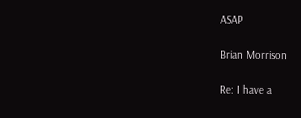ASAP

Brian Morrison

Re: I have a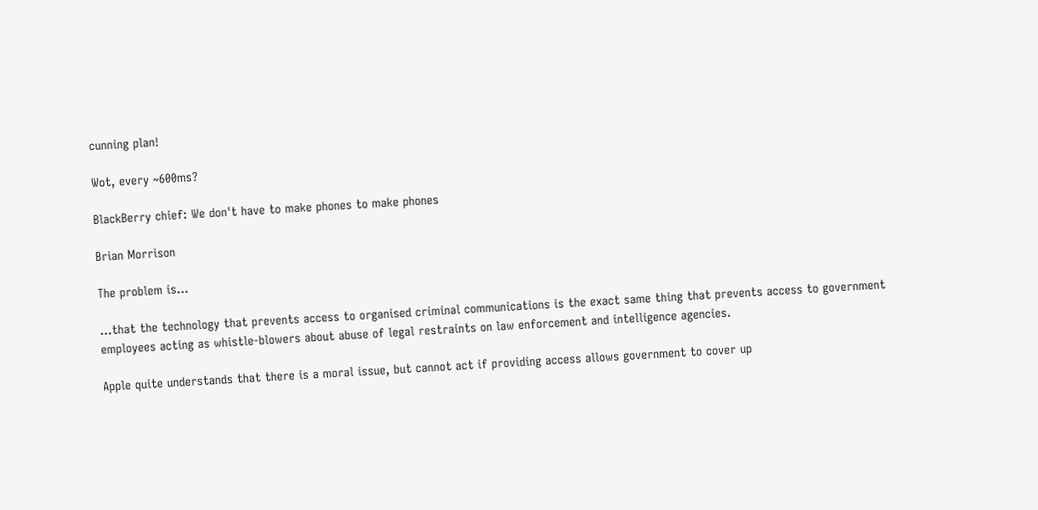cunning plan!

Wot, every ~600ms?

BlackBerry chief: We don't have to make phones to make phones

Brian Morrison

The problem is...

...that the technology that prevents access to organised criminal communications is the exact same thing that prevents access to government employees acting as whistle-blowers about abuse of legal restraints on law enforcement and intelligence agencies.

Apple quite understands that there is a moral issue, but cannot act if providing access allows government to cover up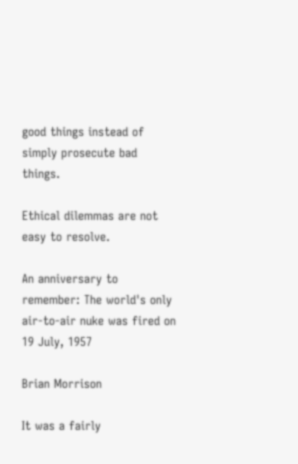good things instead of simply prosecute bad things.

Ethical dilemmas are not easy to resolve.

An anniversary to remember: The world's only air-to-air nuke was fired on 19 July, 1957

Brian Morrison

It was a fairly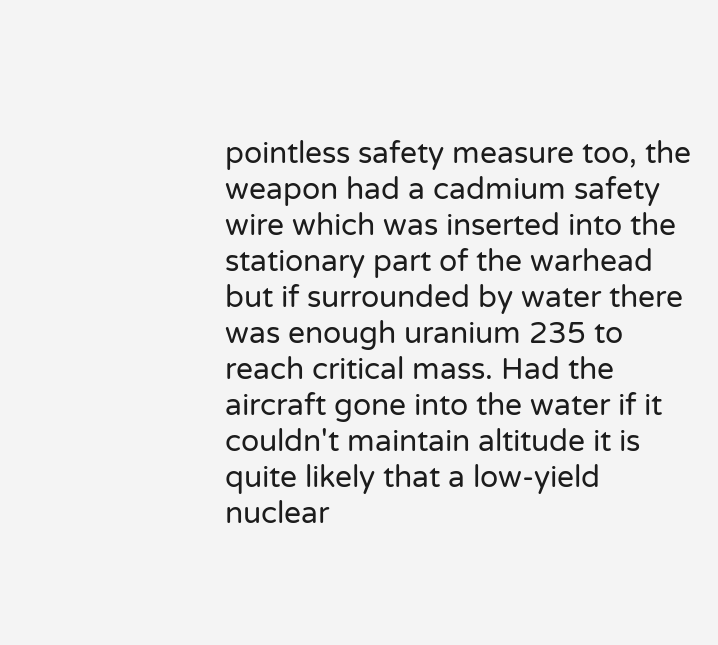pointless safety measure too, the weapon had a cadmium safety wire which was inserted into the stationary part of the warhead but if surrounded by water there was enough uranium 235 to reach critical mass. Had the aircraft gone into the water if it couldn't maintain altitude it is quite likely that a low-yield nuclear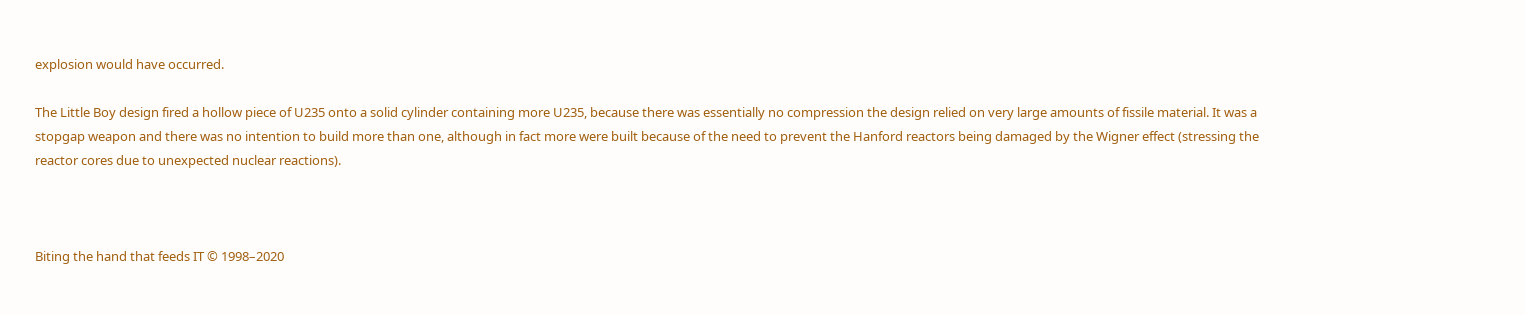explosion would have occurred.

The Little Boy design fired a hollow piece of U235 onto a solid cylinder containing more U235, because there was essentially no compression the design relied on very large amounts of fissile material. It was a stopgap weapon and there was no intention to build more than one, although in fact more were built because of the need to prevent the Hanford reactors being damaged by the Wigner effect (stressing the reactor cores due to unexpected nuclear reactions).



Biting the hand that feeds IT © 1998–2020